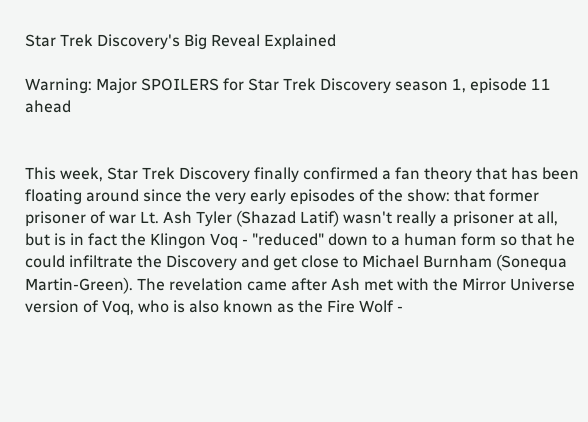Star Trek Discovery's Big Reveal Explained

Warning: Major SPOILERS for Star Trek Discovery season 1, episode 11 ahead


This week, Star Trek Discovery finally confirmed a fan theory that has been floating around since the very early episodes of the show: that former prisoner of war Lt. Ash Tyler (Shazad Latif) wasn't really a prisoner at all, but is in fact the Klingon Voq - "reduced" down to a human form so that he could infiltrate the Discovery and get close to Michael Burnham (Sonequa Martin-Green). The revelation came after Ash met with the Mirror Universe version of Voq, who is also known as the Fire Wolf -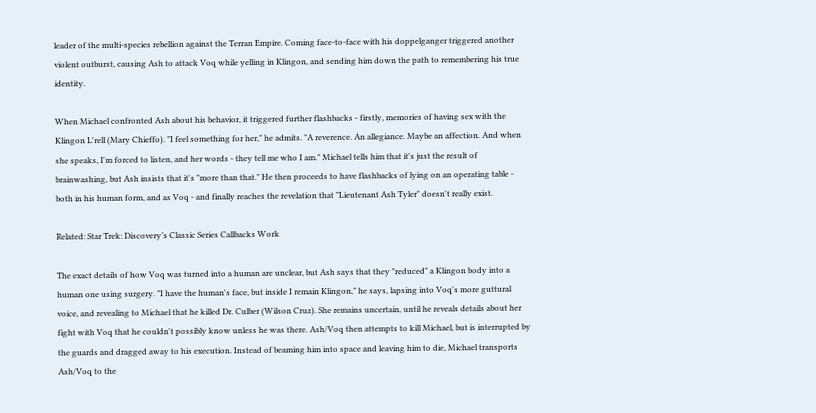leader of the multi-species rebellion against the Terran Empire. Coming face-to-face with his doppelganger triggered another violent outburst, causing Ash to attack Voq while yelling in Klingon, and sending him down the path to remembering his true identity.

When Michael confronted Ash about his behavior, it triggered further flashbacks - firstly, memories of having sex with the Klingon L'rell (Mary Chieffo). "I feel something for her," he admits. "A reverence. An allegiance. Maybe an affection. And when she speaks, I'm forced to listen, and her words - they tell me who I am." Michael tells him that it's just the result of brainwashing, but Ash insists that it's "more than that." He then proceeds to have flashbacks of lying on an operating table - both in his human form, and as Voq - and finally reaches the revelation that "Lieutenant Ash Tyler" doesn't really exist.

Related: Star Trek: Discovery’s Classic Series Callbacks Work

The exact details of how Voq was turned into a human are unclear, but Ash says that they "reduced" a Klingon body into a human one using surgery. "I have the human's face, but inside I remain Klingon," he says, lapsing into Voq's more guttural voice, and revealing to Michael that he killed Dr. Culber (Wilson Cruz). She remains uncertain, until he reveals details about her fight with Voq that he couldn't possibly know unless he was there. Ash/Voq then attempts to kill Michael, but is interrupted by the guards and dragged away to his execution. Instead of beaming him into space and leaving him to die, Michael transports Ash/Voq to the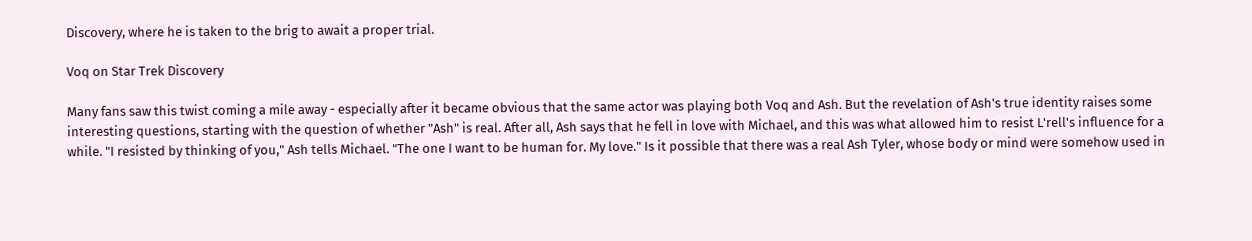Discovery, where he is taken to the brig to await a proper trial.

Voq on Star Trek Discovery

Many fans saw this twist coming a mile away - especially after it became obvious that the same actor was playing both Voq and Ash. But the revelation of Ash's true identity raises some interesting questions, starting with the question of whether "Ash" is real. After all, Ash says that he fell in love with Michael, and this was what allowed him to resist L'rell's influence for a while. "I resisted by thinking of you," Ash tells Michael. "The one I want to be human for. My love." Is it possible that there was a real Ash Tyler, whose body or mind were somehow used in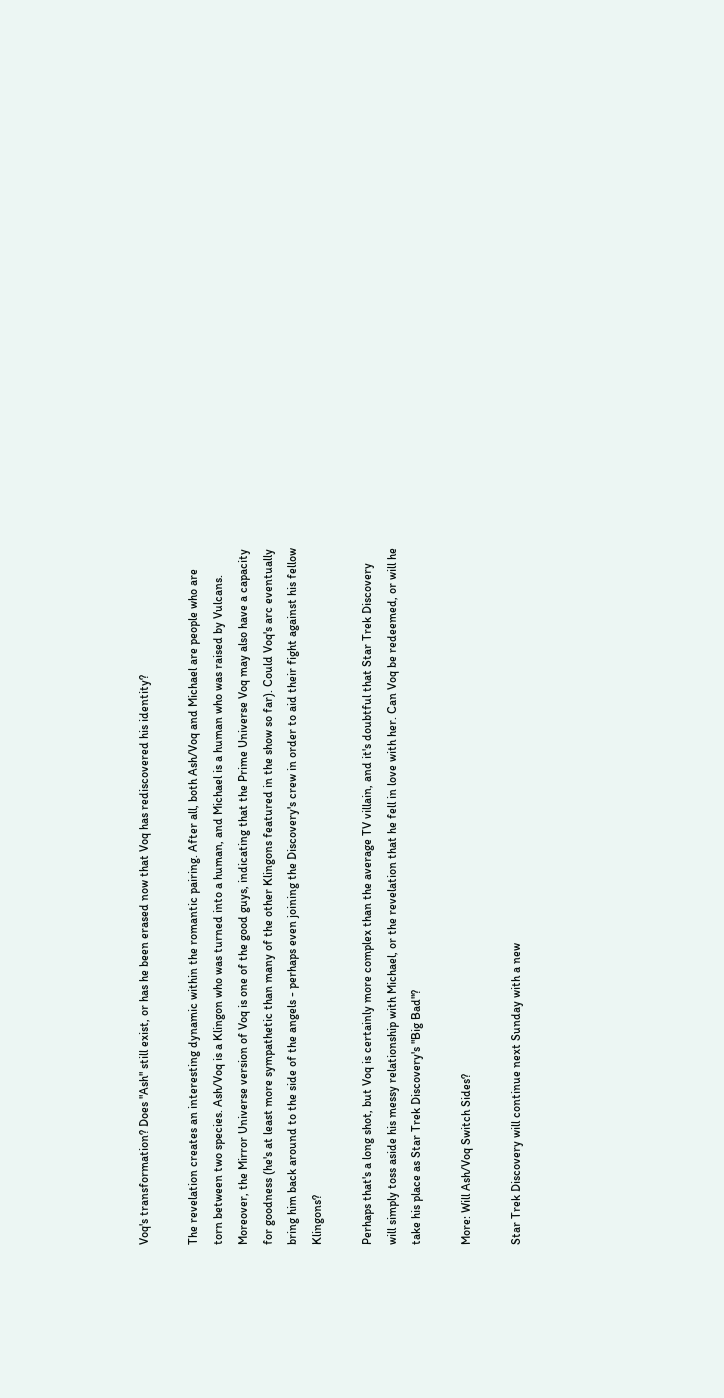Voq's transformation? Does "Ash" still exist, or has he been erased now that Voq has rediscovered his identity?

The revelation creates an interesting dynamic within the romantic pairing. After all, both Ash/Voq and Michael are people who are torn between two species. Ash/Voq is a Klingon who was turned into a human, and Michael is a human who was raised by Vulcans. Moreover, the Mirror Universe version of Voq is one of the good guys, indicating that the Prime Universe Voq may also have a capacity for goodness (he's at least more sympathetic than many of the other Klingons featured in the show so far). Could Voq's arc eventually bring him back around to the side of the angels - perhaps even joining the Discovery's crew in order to aid their fight against his fellow Klingons?

Perhaps that's a long shot, but Voq is certainly more complex than the average TV villain, and it's doubtful that Star Trek Discovery will simply toss aside his messy relationship with Michael, or the revelation that he fell in love with her. Can Voq be redeemed, or will he take his place as Star Trek Discovery's "Big Bad"?

More: Will Ash/Voq Switch Sides?

Star Trek Discovery will continue next Sunday with a new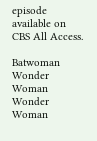episode available on CBS All Access.

Batwoman Wonder Woman
Wonder Woman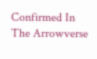Confirmed In The Arrowverse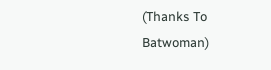(Thanks To Batwoman)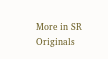More in SR Originals